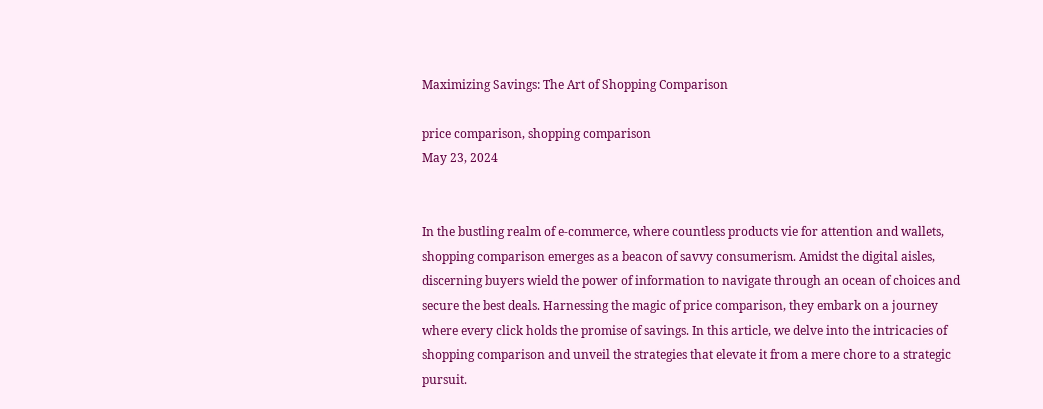Maximizing Savings: The Art of Shopping Comparison

price comparison, shopping comparison
May 23, 2024


In the bustling realm of e-commerce, where countless products vie for attention and wallets, shopping comparison emerges as a beacon of savvy consumerism. Amidst the digital aisles, discerning buyers wield the power of information to navigate through an ocean of choices and secure the best deals. Harnessing the magic of price comparison, they embark on a journey where every click holds the promise of savings. In this article, we delve into the intricacies of shopping comparison and unveil the strategies that elevate it from a mere chore to a strategic pursuit.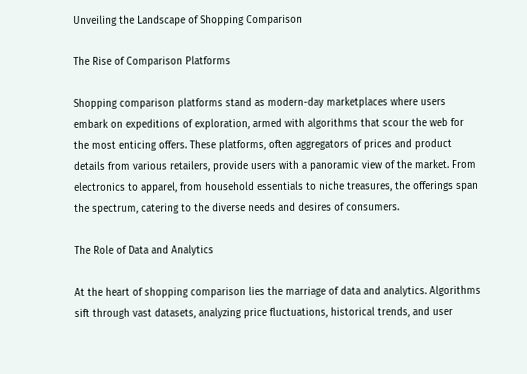Unveiling the Landscape of Shopping Comparison

The Rise of Comparison Platforms

Shopping comparison platforms stand as modern-day marketplaces where users embark on expeditions of exploration, armed with algorithms that scour the web for the most enticing offers. These platforms, often aggregators of prices and product details from various retailers, provide users with a panoramic view of the market. From electronics to apparel, from household essentials to niche treasures, the offerings span the spectrum, catering to the diverse needs and desires of consumers.

The Role of Data and Analytics

At the heart of shopping comparison lies the marriage of data and analytics. Algorithms sift through vast datasets, analyzing price fluctuations, historical trends, and user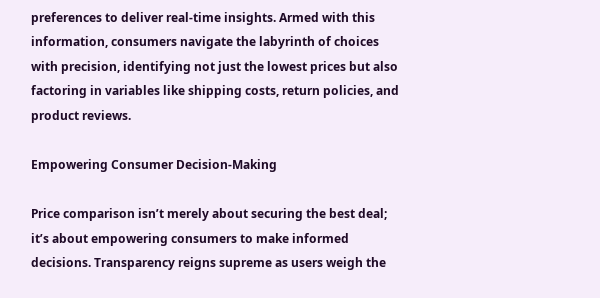preferences to deliver real-time insights. Armed with this information, consumers navigate the labyrinth of choices with precision, identifying not just the lowest prices but also factoring in variables like shipping costs, return policies, and product reviews.

Empowering Consumer Decision-Making

Price comparison isn’t merely about securing the best deal; it’s about empowering consumers to make informed decisions. Transparency reigns supreme as users weigh the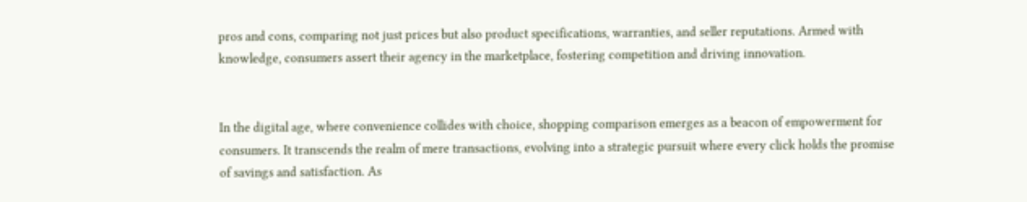pros and cons, comparing not just prices but also product specifications, warranties, and seller reputations. Armed with knowledge, consumers assert their agency in the marketplace, fostering competition and driving innovation.


In the digital age, where convenience collides with choice, shopping comparison emerges as a beacon of empowerment for consumers. It transcends the realm of mere transactions, evolving into a strategic pursuit where every click holds the promise of savings and satisfaction. As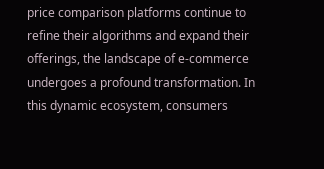price comparison platforms continue to refine their algorithms and expand their offerings, the landscape of e-commerce undergoes a profound transformation. In this dynamic ecosystem, consumers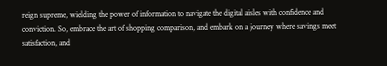reign supreme, wielding the power of information to navigate the digital aisles with confidence and conviction. So, embrace the art of shopping comparison, and embark on a journey where savings meet satisfaction, and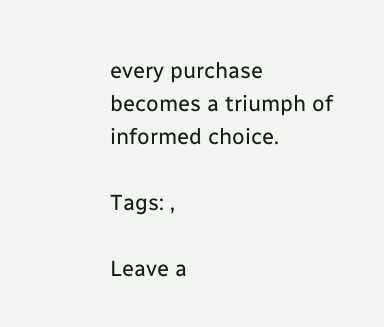every purchase becomes a triumph of informed choice.

Tags: ,

Leave a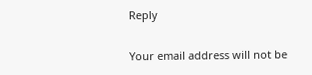Reply

Your email address will not be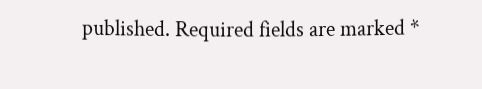published. Required fields are marked *